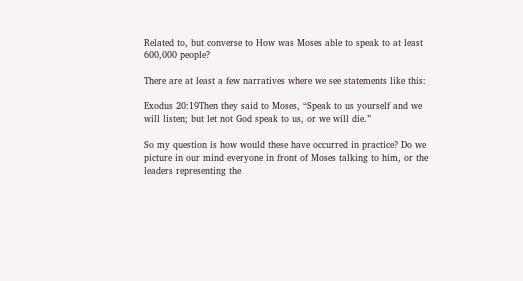Related to, but converse to How was Moses able to speak to at least 600,000 people?

There are at least a few narratives where we see statements like this:

Exodus 20:19Then they said to Moses, “Speak to us yourself and we will listen; but let not God speak to us, or we will die.”

So my question is how would these have occurred in practice? Do we picture in our mind everyone in front of Moses talking to him, or the leaders representing the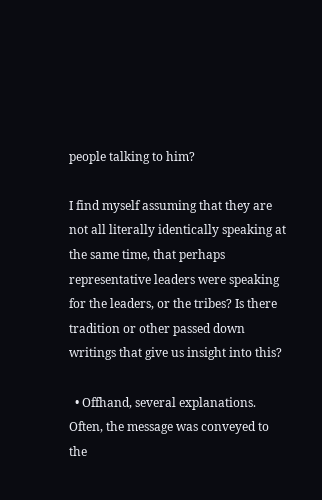people talking to him?

I find myself assuming that they are not all literally identically speaking at the same time, that perhaps representative leaders were speaking for the leaders, or the tribes? Is there tradition or other passed down writings that give us insight into this?

  • Offhand, several explanations. Often, the message was conveyed to the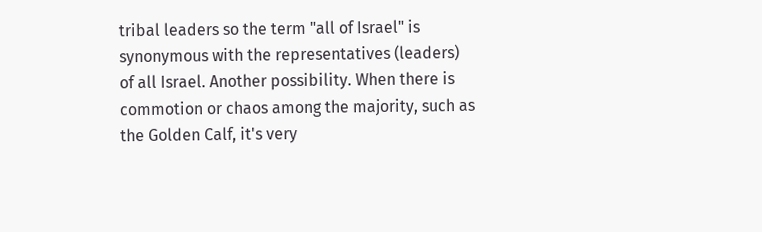tribal leaders so the term "all of Israel" is synonymous with the representatives (leaders) of all Israel. Another possibility. When there is commotion or chaos among the majority, such as the Golden Calf, it's very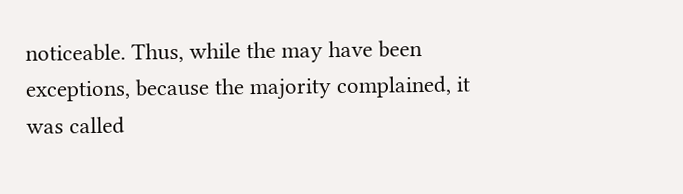noticeable. Thus, while the may have been exceptions, because the majority complained, it was called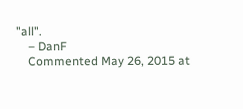"all".
    – DanF
    Commented May 26, 2015 at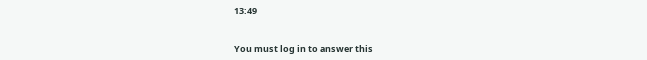13:49


You must log in to answer this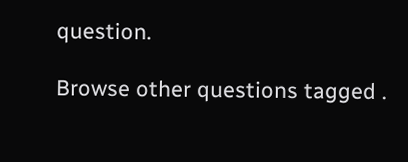question.

Browse other questions tagged .